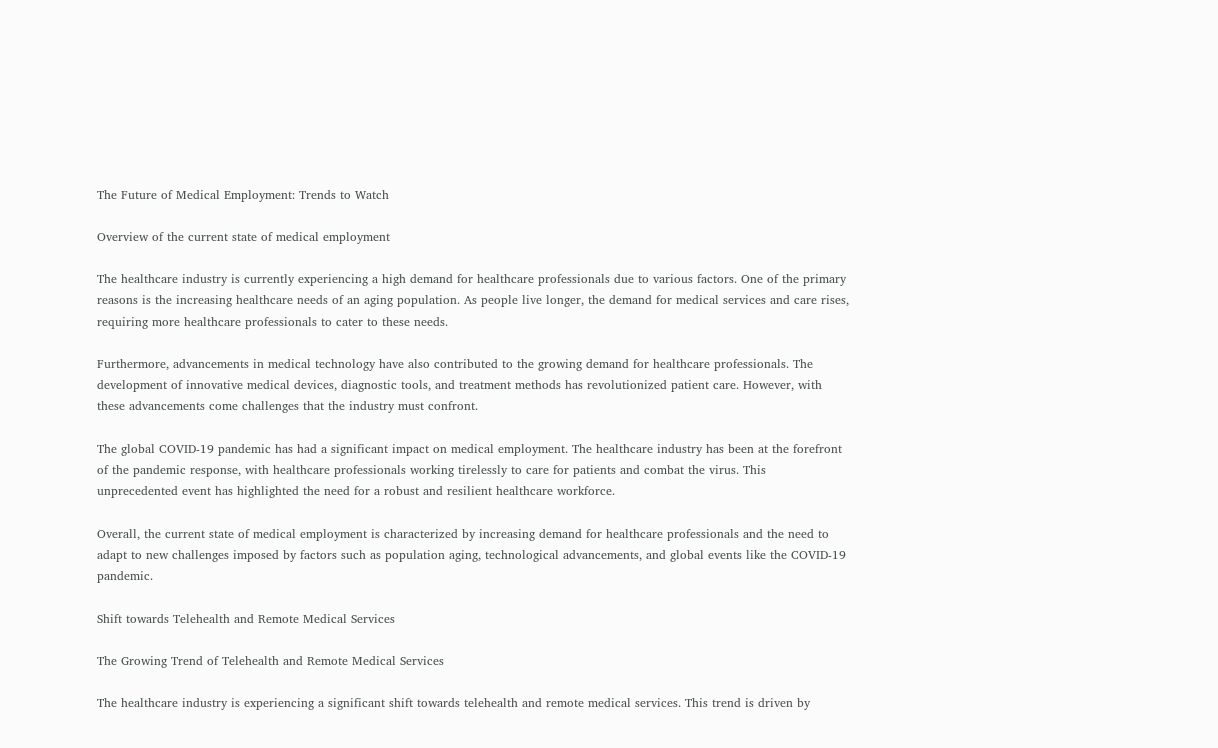The Future of Medical Employment: Trends to Watch

Overview of the current state of medical employment

The healthcare industry is currently experiencing a high demand for healthcare professionals due to various factors. One of the primary reasons is the increasing healthcare needs of an aging population. As people live longer, the demand for medical services and care rises, requiring more healthcare professionals to cater to these needs.

Furthermore, advancements in medical technology have also contributed to the growing demand for healthcare professionals. The development of innovative medical devices, diagnostic tools, and treatment methods has revolutionized patient care. However, with these advancements come challenges that the industry must confront.

The global COVID-19 pandemic has had a significant impact on medical employment. The healthcare industry has been at the forefront of the pandemic response, with healthcare professionals working tirelessly to care for patients and combat the virus. This unprecedented event has highlighted the need for a robust and resilient healthcare workforce.

Overall, the current state of medical employment is characterized by increasing demand for healthcare professionals and the need to adapt to new challenges imposed by factors such as population aging, technological advancements, and global events like the COVID-19 pandemic.

Shift towards Telehealth and Remote Medical Services

The Growing Trend of Telehealth and Remote Medical Services

The healthcare industry is experiencing a significant shift towards telehealth and remote medical services. This trend is driven by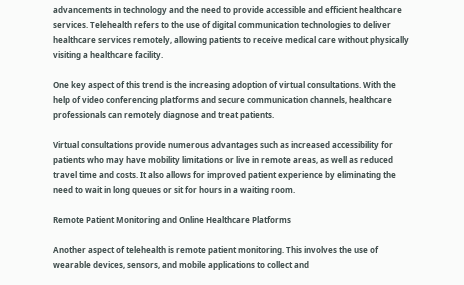advancements in technology and the need to provide accessible and efficient healthcare services. Telehealth refers to the use of digital communication technologies to deliver healthcare services remotely, allowing patients to receive medical care without physically visiting a healthcare facility.

One key aspect of this trend is the increasing adoption of virtual consultations. With the help of video conferencing platforms and secure communication channels, healthcare professionals can remotely diagnose and treat patients.

Virtual consultations provide numerous advantages such as increased accessibility for patients who may have mobility limitations or live in remote areas, as well as reduced travel time and costs. It also allows for improved patient experience by eliminating the need to wait in long queues or sit for hours in a waiting room.

Remote Patient Monitoring and Online Healthcare Platforms

Another aspect of telehealth is remote patient monitoring. This involves the use of wearable devices, sensors, and mobile applications to collect and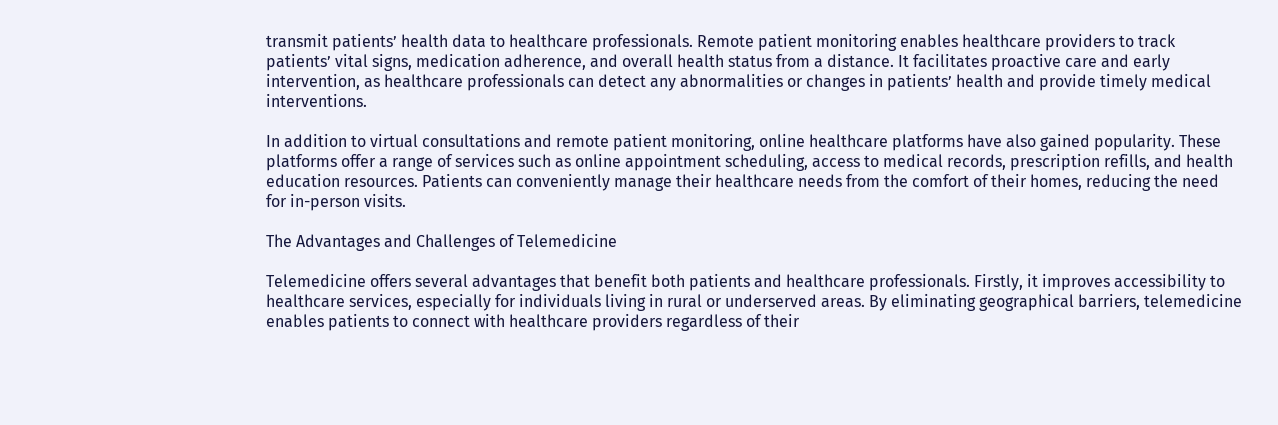transmit patients’ health data to healthcare professionals. Remote patient monitoring enables healthcare providers to track patients’ vital signs, medication adherence, and overall health status from a distance. It facilitates proactive care and early intervention, as healthcare professionals can detect any abnormalities or changes in patients’ health and provide timely medical interventions.

In addition to virtual consultations and remote patient monitoring, online healthcare platforms have also gained popularity. These platforms offer a range of services such as online appointment scheduling, access to medical records, prescription refills, and health education resources. Patients can conveniently manage their healthcare needs from the comfort of their homes, reducing the need for in-person visits.

The Advantages and Challenges of Telemedicine

Telemedicine offers several advantages that benefit both patients and healthcare professionals. Firstly, it improves accessibility to healthcare services, especially for individuals living in rural or underserved areas. By eliminating geographical barriers, telemedicine enables patients to connect with healthcare providers regardless of their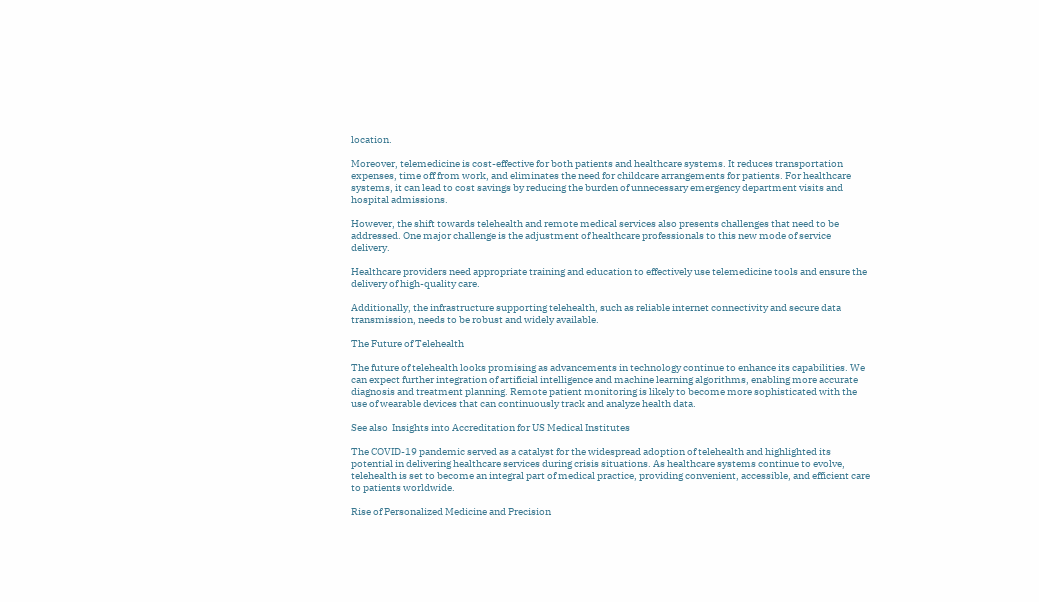location.

Moreover, telemedicine is cost-effective for both patients and healthcare systems. It reduces transportation expenses, time off from work, and eliminates the need for childcare arrangements for patients. For healthcare systems, it can lead to cost savings by reducing the burden of unnecessary emergency department visits and hospital admissions.

However, the shift towards telehealth and remote medical services also presents challenges that need to be addressed. One major challenge is the adjustment of healthcare professionals to this new mode of service delivery.

Healthcare providers need appropriate training and education to effectively use telemedicine tools and ensure the delivery of high-quality care.

Additionally, the infrastructure supporting telehealth, such as reliable internet connectivity and secure data transmission, needs to be robust and widely available.

The Future of Telehealth

The future of telehealth looks promising as advancements in technology continue to enhance its capabilities. We can expect further integration of artificial intelligence and machine learning algorithms, enabling more accurate diagnosis and treatment planning. Remote patient monitoring is likely to become more sophisticated with the use of wearable devices that can continuously track and analyze health data.

See also  Insights into Accreditation for US Medical Institutes

The COVID-19 pandemic served as a catalyst for the widespread adoption of telehealth and highlighted its potential in delivering healthcare services during crisis situations. As healthcare systems continue to evolve, telehealth is set to become an integral part of medical practice, providing convenient, accessible, and efficient care to patients worldwide.

Rise of Personalized Medicine and Precision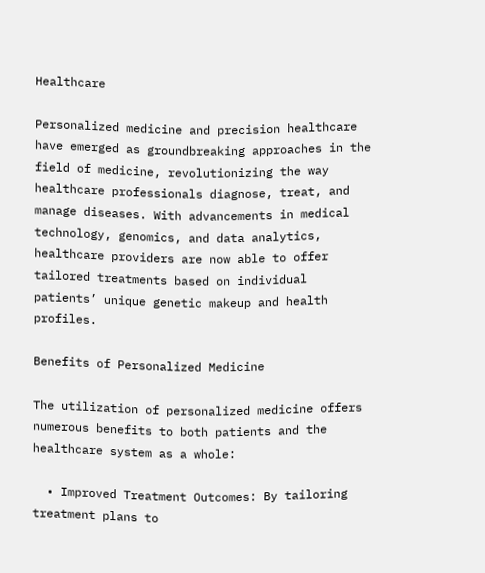Healthcare

Personalized medicine and precision healthcare have emerged as groundbreaking approaches in the field of medicine, revolutionizing the way healthcare professionals diagnose, treat, and manage diseases. With advancements in medical technology, genomics, and data analytics, healthcare providers are now able to offer tailored treatments based on individual patients’ unique genetic makeup and health profiles.

Benefits of Personalized Medicine

The utilization of personalized medicine offers numerous benefits to both patients and the healthcare system as a whole:

  • Improved Treatment Outcomes: By tailoring treatment plans to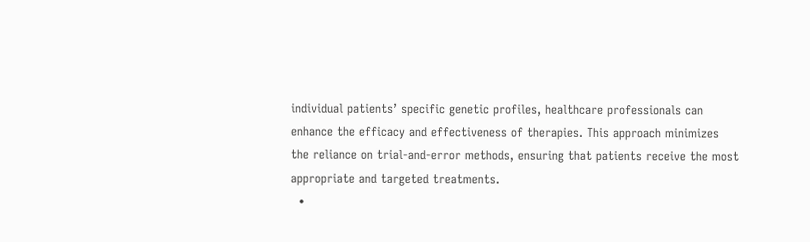individual patients’ specific genetic profiles, healthcare professionals can enhance the efficacy and effectiveness of therapies. This approach minimizes the reliance on trial-and-error methods, ensuring that patients receive the most appropriate and targeted treatments.
  •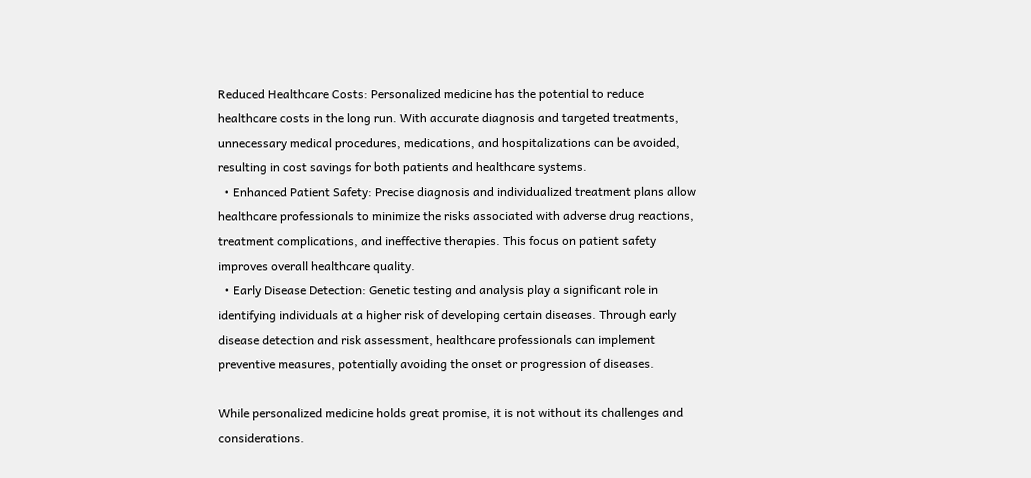Reduced Healthcare Costs: Personalized medicine has the potential to reduce healthcare costs in the long run. With accurate diagnosis and targeted treatments, unnecessary medical procedures, medications, and hospitalizations can be avoided, resulting in cost savings for both patients and healthcare systems.
  • Enhanced Patient Safety: Precise diagnosis and individualized treatment plans allow healthcare professionals to minimize the risks associated with adverse drug reactions, treatment complications, and ineffective therapies. This focus on patient safety improves overall healthcare quality.
  • Early Disease Detection: Genetic testing and analysis play a significant role in identifying individuals at a higher risk of developing certain diseases. Through early disease detection and risk assessment, healthcare professionals can implement preventive measures, potentially avoiding the onset or progression of diseases.

While personalized medicine holds great promise, it is not without its challenges and considerations.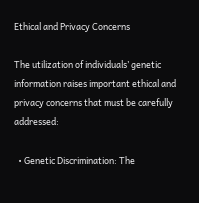Ethical and Privacy Concerns

The utilization of individuals’ genetic information raises important ethical and privacy concerns that must be carefully addressed:

  • Genetic Discrimination: The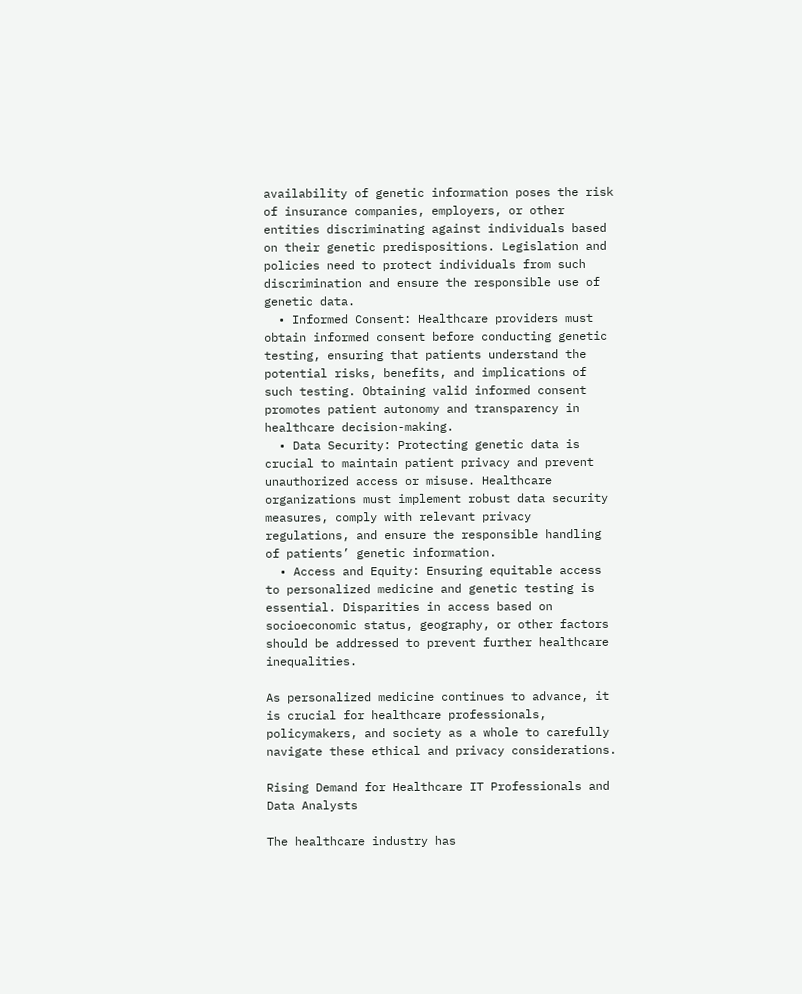availability of genetic information poses the risk of insurance companies, employers, or other entities discriminating against individuals based on their genetic predispositions. Legislation and policies need to protect individuals from such discrimination and ensure the responsible use of genetic data.
  • Informed Consent: Healthcare providers must obtain informed consent before conducting genetic testing, ensuring that patients understand the potential risks, benefits, and implications of such testing. Obtaining valid informed consent promotes patient autonomy and transparency in healthcare decision-making.
  • Data Security: Protecting genetic data is crucial to maintain patient privacy and prevent unauthorized access or misuse. Healthcare organizations must implement robust data security measures, comply with relevant privacy regulations, and ensure the responsible handling of patients’ genetic information.
  • Access and Equity: Ensuring equitable access to personalized medicine and genetic testing is essential. Disparities in access based on socioeconomic status, geography, or other factors should be addressed to prevent further healthcare inequalities.

As personalized medicine continues to advance, it is crucial for healthcare professionals, policymakers, and society as a whole to carefully navigate these ethical and privacy considerations.

Rising Demand for Healthcare IT Professionals and Data Analysts

The healthcare industry has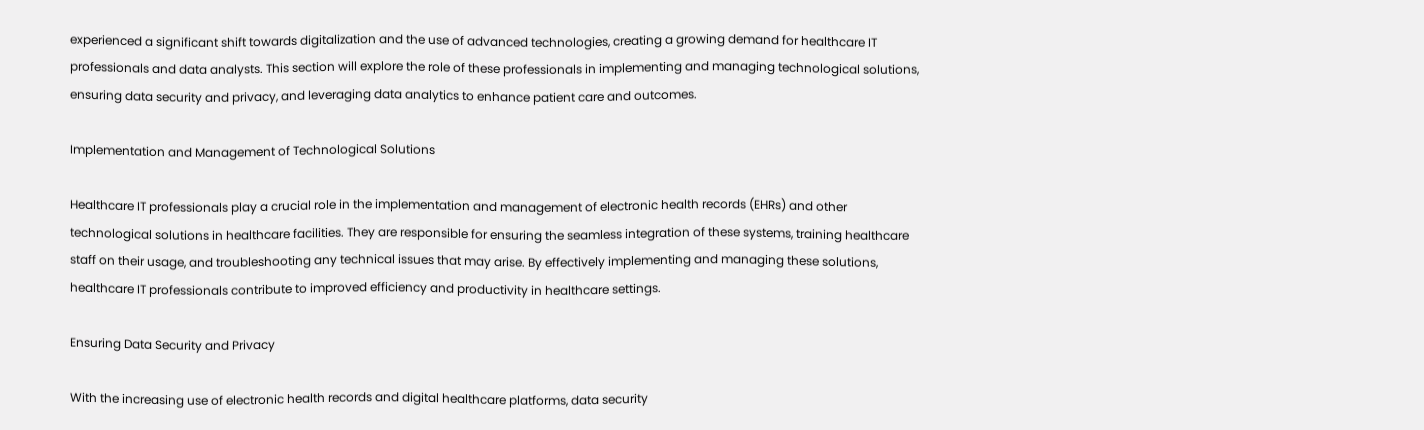experienced a significant shift towards digitalization and the use of advanced technologies, creating a growing demand for healthcare IT professionals and data analysts. This section will explore the role of these professionals in implementing and managing technological solutions, ensuring data security and privacy, and leveraging data analytics to enhance patient care and outcomes.

Implementation and Management of Technological Solutions

Healthcare IT professionals play a crucial role in the implementation and management of electronic health records (EHRs) and other technological solutions in healthcare facilities. They are responsible for ensuring the seamless integration of these systems, training healthcare staff on their usage, and troubleshooting any technical issues that may arise. By effectively implementing and managing these solutions, healthcare IT professionals contribute to improved efficiency and productivity in healthcare settings.

Ensuring Data Security and Privacy

With the increasing use of electronic health records and digital healthcare platforms, data security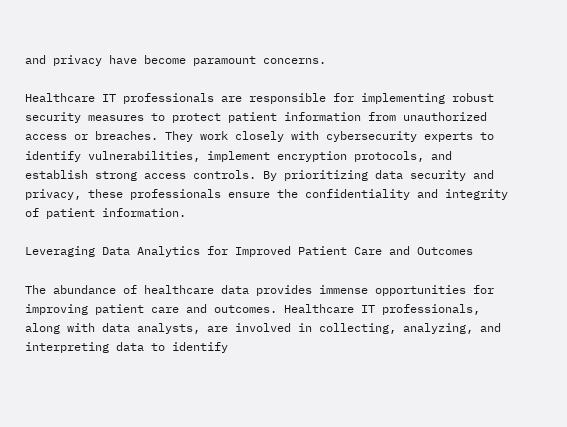and privacy have become paramount concerns.

Healthcare IT professionals are responsible for implementing robust security measures to protect patient information from unauthorized access or breaches. They work closely with cybersecurity experts to identify vulnerabilities, implement encryption protocols, and establish strong access controls. By prioritizing data security and privacy, these professionals ensure the confidentiality and integrity of patient information.

Leveraging Data Analytics for Improved Patient Care and Outcomes

The abundance of healthcare data provides immense opportunities for improving patient care and outcomes. Healthcare IT professionals, along with data analysts, are involved in collecting, analyzing, and interpreting data to identify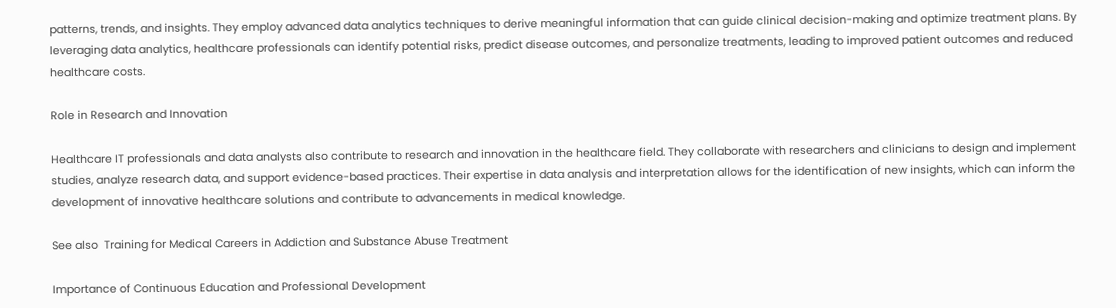patterns, trends, and insights. They employ advanced data analytics techniques to derive meaningful information that can guide clinical decision-making and optimize treatment plans. By leveraging data analytics, healthcare professionals can identify potential risks, predict disease outcomes, and personalize treatments, leading to improved patient outcomes and reduced healthcare costs.

Role in Research and Innovation

Healthcare IT professionals and data analysts also contribute to research and innovation in the healthcare field. They collaborate with researchers and clinicians to design and implement studies, analyze research data, and support evidence-based practices. Their expertise in data analysis and interpretation allows for the identification of new insights, which can inform the development of innovative healthcare solutions and contribute to advancements in medical knowledge.

See also  Training for Medical Careers in Addiction and Substance Abuse Treatment

Importance of Continuous Education and Professional Development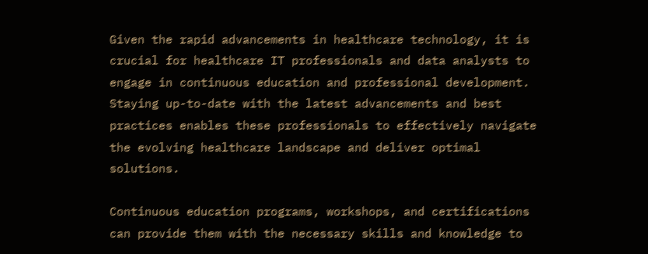Given the rapid advancements in healthcare technology, it is crucial for healthcare IT professionals and data analysts to engage in continuous education and professional development. Staying up-to-date with the latest advancements and best practices enables these professionals to effectively navigate the evolving healthcare landscape and deliver optimal solutions.

Continuous education programs, workshops, and certifications can provide them with the necessary skills and knowledge to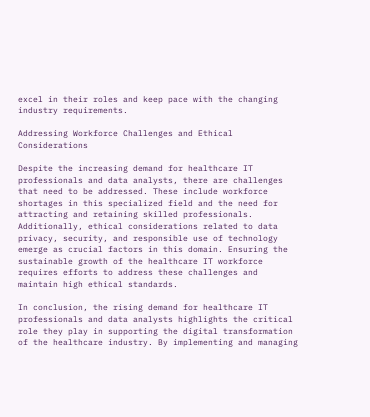excel in their roles and keep pace with the changing industry requirements.

Addressing Workforce Challenges and Ethical Considerations

Despite the increasing demand for healthcare IT professionals and data analysts, there are challenges that need to be addressed. These include workforce shortages in this specialized field and the need for attracting and retaining skilled professionals. Additionally, ethical considerations related to data privacy, security, and responsible use of technology emerge as crucial factors in this domain. Ensuring the sustainable growth of the healthcare IT workforce requires efforts to address these challenges and maintain high ethical standards.

In conclusion, the rising demand for healthcare IT professionals and data analysts highlights the critical role they play in supporting the digital transformation of the healthcare industry. By implementing and managing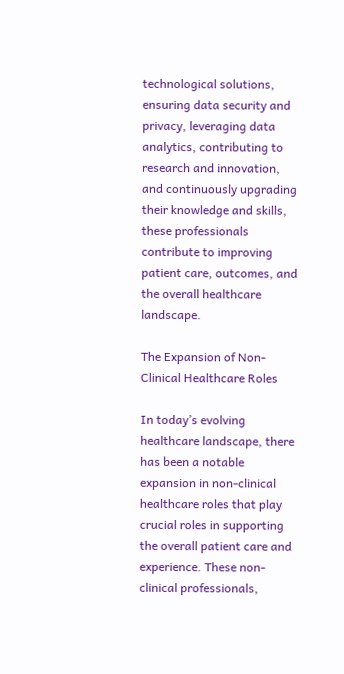technological solutions, ensuring data security and privacy, leveraging data analytics, contributing to research and innovation, and continuously upgrading their knowledge and skills, these professionals contribute to improving patient care, outcomes, and the overall healthcare landscape.

The Expansion of Non-Clinical Healthcare Roles

In today’s evolving healthcare landscape, there has been a notable expansion in non-clinical healthcare roles that play crucial roles in supporting the overall patient care and experience. These non-clinical professionals,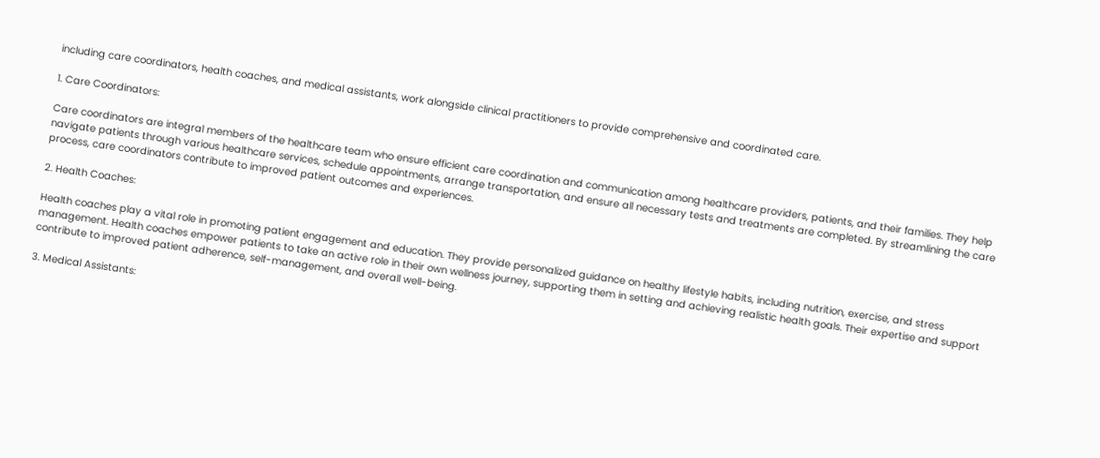including care coordinators, health coaches, and medical assistants, work alongside clinical practitioners to provide comprehensive and coordinated care.

1. Care Coordinators:

Care coordinators are integral members of the healthcare team who ensure efficient care coordination and communication among healthcare providers, patients, and their families. They help navigate patients through various healthcare services, schedule appointments, arrange transportation, and ensure all necessary tests and treatments are completed. By streamlining the care process, care coordinators contribute to improved patient outcomes and experiences.

2. Health Coaches:

Health coaches play a vital role in promoting patient engagement and education. They provide personalized guidance on healthy lifestyle habits, including nutrition, exercise, and stress management. Health coaches empower patients to take an active role in their own wellness journey, supporting them in setting and achieving realistic health goals. Their expertise and support contribute to improved patient adherence, self-management, and overall well-being.

3. Medical Assistants: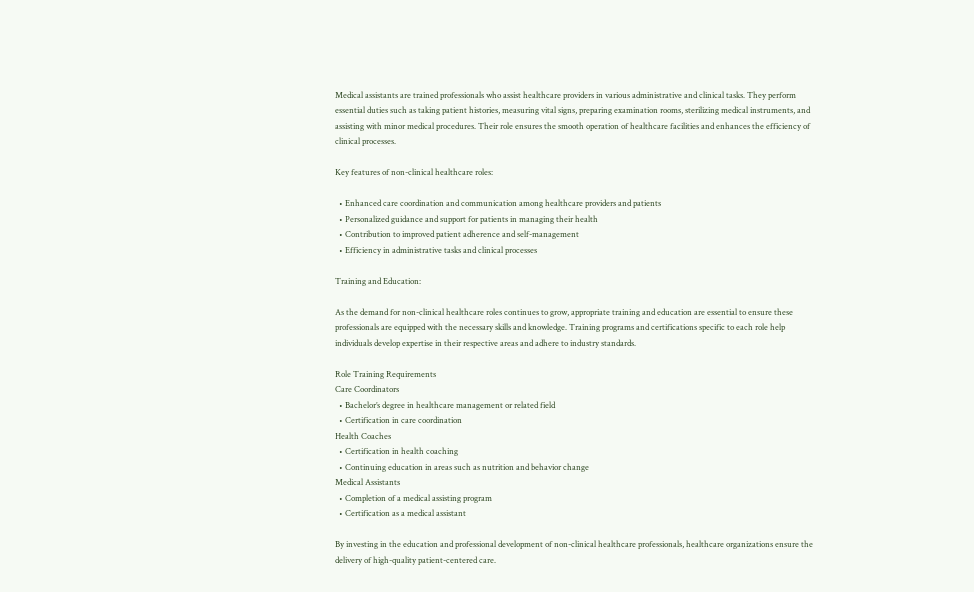Medical assistants are trained professionals who assist healthcare providers in various administrative and clinical tasks. They perform essential duties such as taking patient histories, measuring vital signs, preparing examination rooms, sterilizing medical instruments, and assisting with minor medical procedures. Their role ensures the smooth operation of healthcare facilities and enhances the efficiency of clinical processes.

Key features of non-clinical healthcare roles:

  • Enhanced care coordination and communication among healthcare providers and patients
  • Personalized guidance and support for patients in managing their health
  • Contribution to improved patient adherence and self-management
  • Efficiency in administrative tasks and clinical processes

Training and Education:

As the demand for non-clinical healthcare roles continues to grow, appropriate training and education are essential to ensure these professionals are equipped with the necessary skills and knowledge. Training programs and certifications specific to each role help individuals develop expertise in their respective areas and adhere to industry standards.

Role Training Requirements
Care Coordinators
  • Bachelor’s degree in healthcare management or related field
  • Certification in care coordination
Health Coaches
  • Certification in health coaching
  • Continuing education in areas such as nutrition and behavior change
Medical Assistants
  • Completion of a medical assisting program
  • Certification as a medical assistant

By investing in the education and professional development of non-clinical healthcare professionals, healthcare organizations ensure the delivery of high-quality patient-centered care.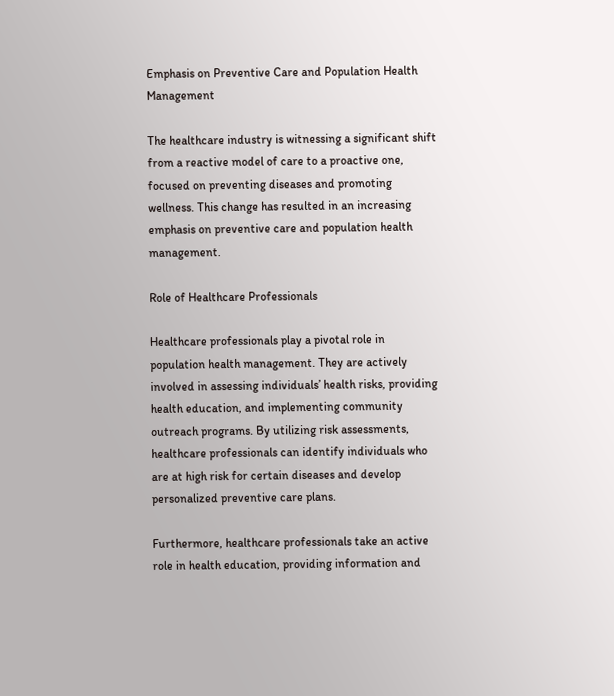Emphasis on Preventive Care and Population Health Management

The healthcare industry is witnessing a significant shift from a reactive model of care to a proactive one, focused on preventing diseases and promoting wellness. This change has resulted in an increasing emphasis on preventive care and population health management.

Role of Healthcare Professionals

Healthcare professionals play a pivotal role in population health management. They are actively involved in assessing individuals’ health risks, providing health education, and implementing community outreach programs. By utilizing risk assessments, healthcare professionals can identify individuals who are at high risk for certain diseases and develop personalized preventive care plans.

Furthermore, healthcare professionals take an active role in health education, providing information and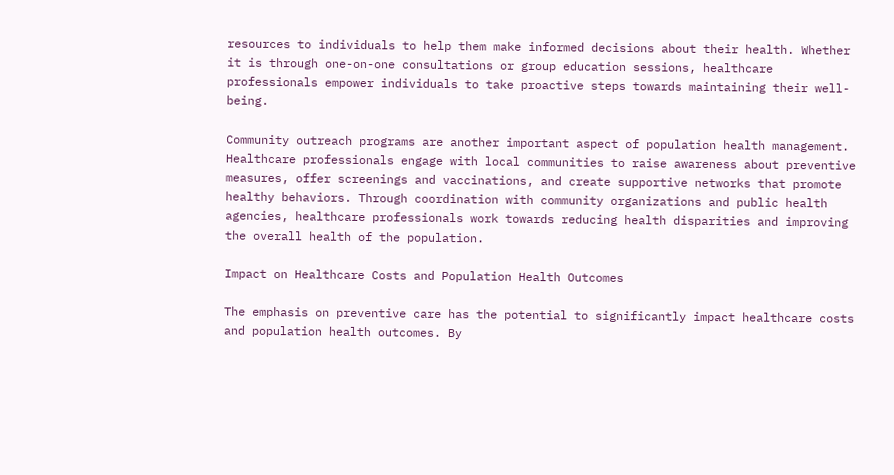resources to individuals to help them make informed decisions about their health. Whether it is through one-on-one consultations or group education sessions, healthcare professionals empower individuals to take proactive steps towards maintaining their well-being.

Community outreach programs are another important aspect of population health management. Healthcare professionals engage with local communities to raise awareness about preventive measures, offer screenings and vaccinations, and create supportive networks that promote healthy behaviors. Through coordination with community organizations and public health agencies, healthcare professionals work towards reducing health disparities and improving the overall health of the population.

Impact on Healthcare Costs and Population Health Outcomes

The emphasis on preventive care has the potential to significantly impact healthcare costs and population health outcomes. By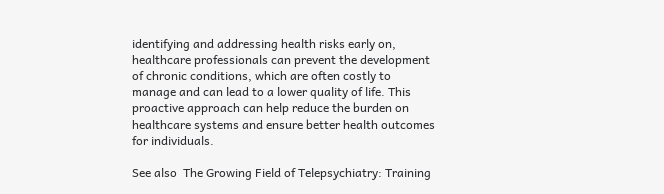identifying and addressing health risks early on, healthcare professionals can prevent the development of chronic conditions, which are often costly to manage and can lead to a lower quality of life. This proactive approach can help reduce the burden on healthcare systems and ensure better health outcomes for individuals.

See also  The Growing Field of Telepsychiatry: Training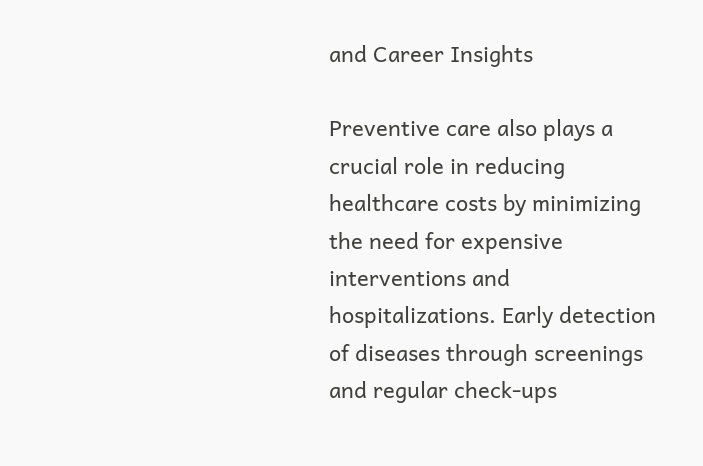and Career Insights

Preventive care also plays a crucial role in reducing healthcare costs by minimizing the need for expensive interventions and hospitalizations. Early detection of diseases through screenings and regular check-ups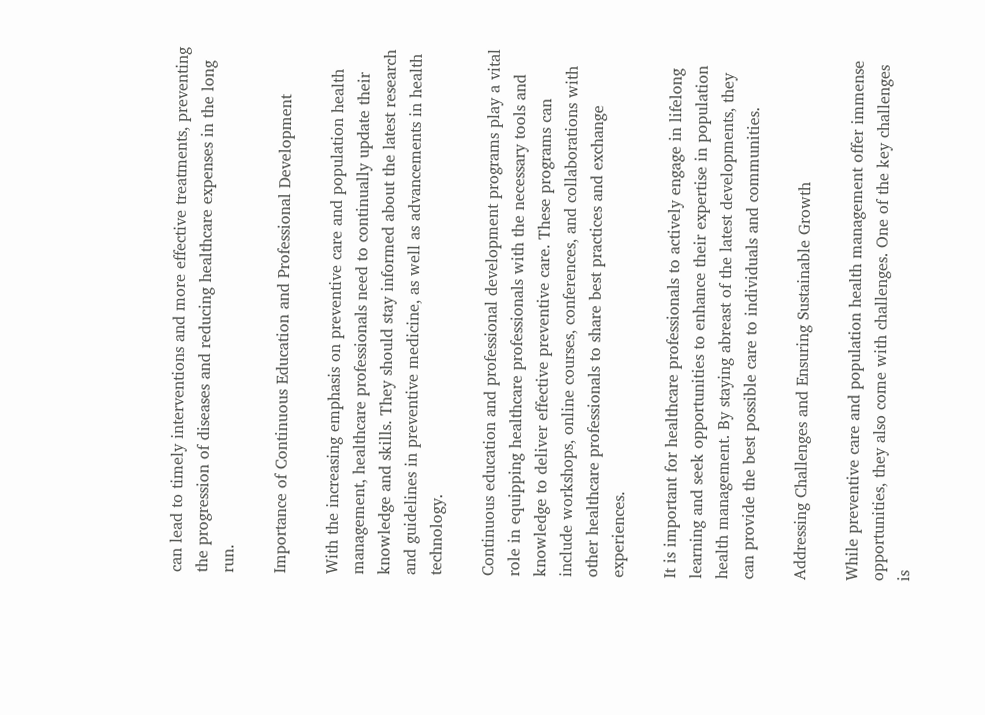can lead to timely interventions and more effective treatments, preventing the progression of diseases and reducing healthcare expenses in the long run.

Importance of Continuous Education and Professional Development

With the increasing emphasis on preventive care and population health management, healthcare professionals need to continually update their knowledge and skills. They should stay informed about the latest research and guidelines in preventive medicine, as well as advancements in health technology.

Continuous education and professional development programs play a vital role in equipping healthcare professionals with the necessary tools and knowledge to deliver effective preventive care. These programs can include workshops, online courses, conferences, and collaborations with other healthcare professionals to share best practices and exchange experiences.

It is important for healthcare professionals to actively engage in lifelong learning and seek opportunities to enhance their expertise in population health management. By staying abreast of the latest developments, they can provide the best possible care to individuals and communities.

Addressing Challenges and Ensuring Sustainable Growth

While preventive care and population health management offer immense opportunities, they also come with challenges. One of the key challenges is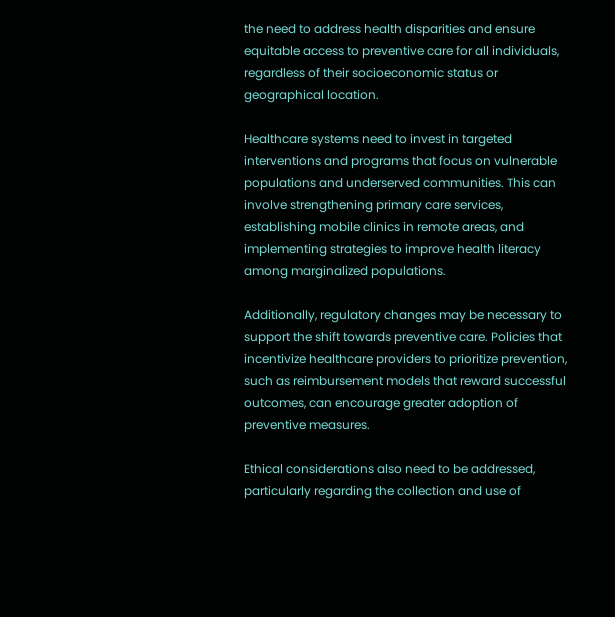the need to address health disparities and ensure equitable access to preventive care for all individuals, regardless of their socioeconomic status or geographical location.

Healthcare systems need to invest in targeted interventions and programs that focus on vulnerable populations and underserved communities. This can involve strengthening primary care services, establishing mobile clinics in remote areas, and implementing strategies to improve health literacy among marginalized populations.

Additionally, regulatory changes may be necessary to support the shift towards preventive care. Policies that incentivize healthcare providers to prioritize prevention, such as reimbursement models that reward successful outcomes, can encourage greater adoption of preventive measures.

Ethical considerations also need to be addressed, particularly regarding the collection and use of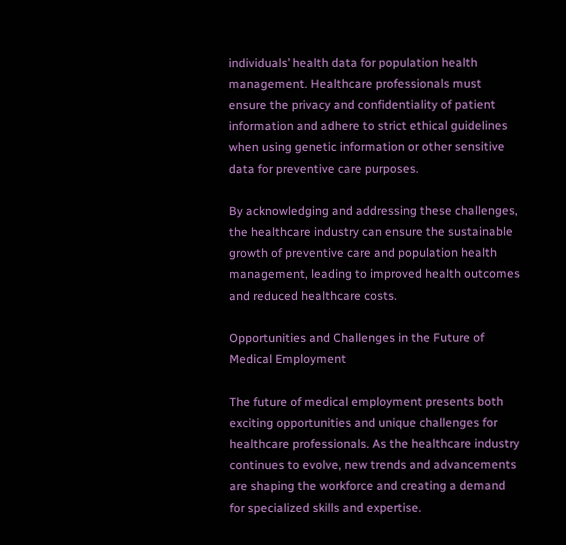individuals’ health data for population health management. Healthcare professionals must ensure the privacy and confidentiality of patient information and adhere to strict ethical guidelines when using genetic information or other sensitive data for preventive care purposes.

By acknowledging and addressing these challenges, the healthcare industry can ensure the sustainable growth of preventive care and population health management, leading to improved health outcomes and reduced healthcare costs.

Opportunities and Challenges in the Future of Medical Employment

The future of medical employment presents both exciting opportunities and unique challenges for healthcare professionals. As the healthcare industry continues to evolve, new trends and advancements are shaping the workforce and creating a demand for specialized skills and expertise.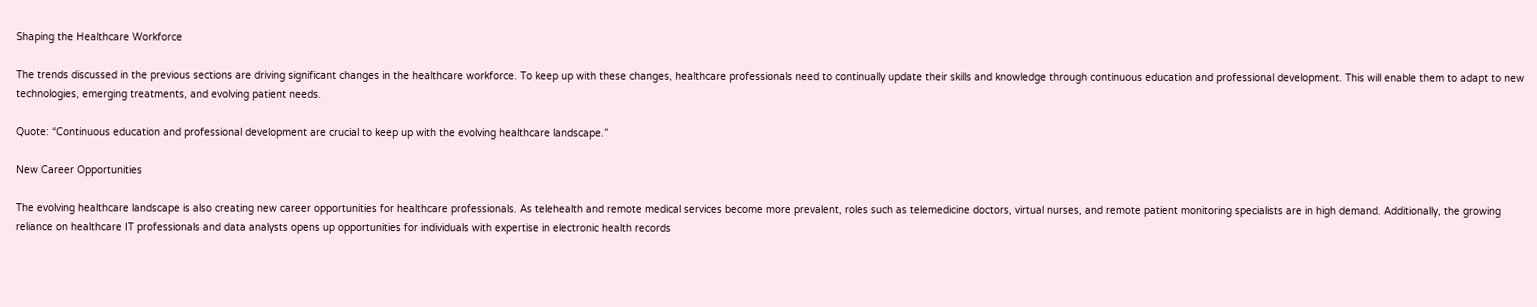Shaping the Healthcare Workforce

The trends discussed in the previous sections are driving significant changes in the healthcare workforce. To keep up with these changes, healthcare professionals need to continually update their skills and knowledge through continuous education and professional development. This will enable them to adapt to new technologies, emerging treatments, and evolving patient needs.

Quote: “Continuous education and professional development are crucial to keep up with the evolving healthcare landscape.”

New Career Opportunities

The evolving healthcare landscape is also creating new career opportunities for healthcare professionals. As telehealth and remote medical services become more prevalent, roles such as telemedicine doctors, virtual nurses, and remote patient monitoring specialists are in high demand. Additionally, the growing reliance on healthcare IT professionals and data analysts opens up opportunities for individuals with expertise in electronic health records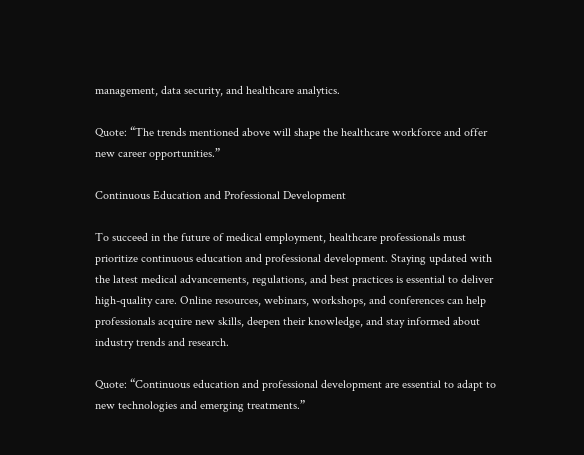management, data security, and healthcare analytics.

Quote: “The trends mentioned above will shape the healthcare workforce and offer new career opportunities.”

Continuous Education and Professional Development

To succeed in the future of medical employment, healthcare professionals must prioritize continuous education and professional development. Staying updated with the latest medical advancements, regulations, and best practices is essential to deliver high-quality care. Online resources, webinars, workshops, and conferences can help professionals acquire new skills, deepen their knowledge, and stay informed about industry trends and research.

Quote: “Continuous education and professional development are essential to adapt to new technologies and emerging treatments.”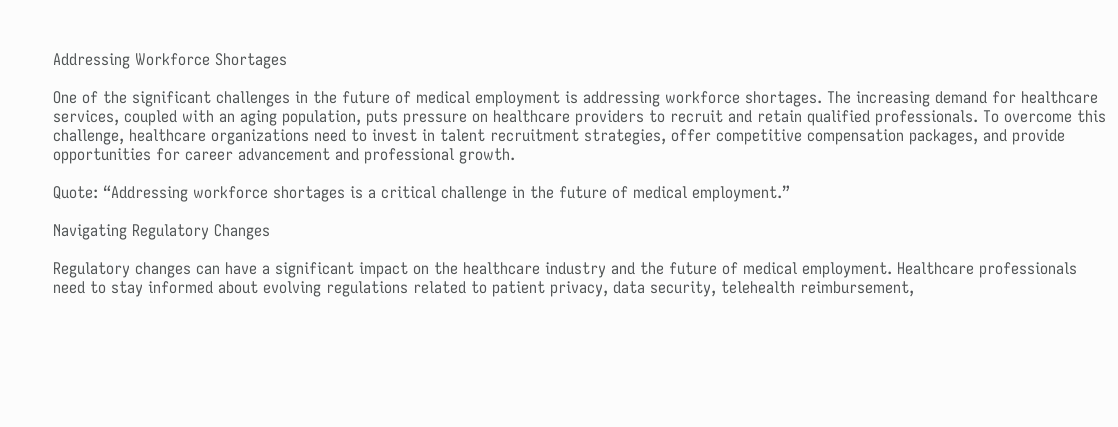Addressing Workforce Shortages

One of the significant challenges in the future of medical employment is addressing workforce shortages. The increasing demand for healthcare services, coupled with an aging population, puts pressure on healthcare providers to recruit and retain qualified professionals. To overcome this challenge, healthcare organizations need to invest in talent recruitment strategies, offer competitive compensation packages, and provide opportunities for career advancement and professional growth.

Quote: “Addressing workforce shortages is a critical challenge in the future of medical employment.”

Navigating Regulatory Changes

Regulatory changes can have a significant impact on the healthcare industry and the future of medical employment. Healthcare professionals need to stay informed about evolving regulations related to patient privacy, data security, telehealth reimbursement,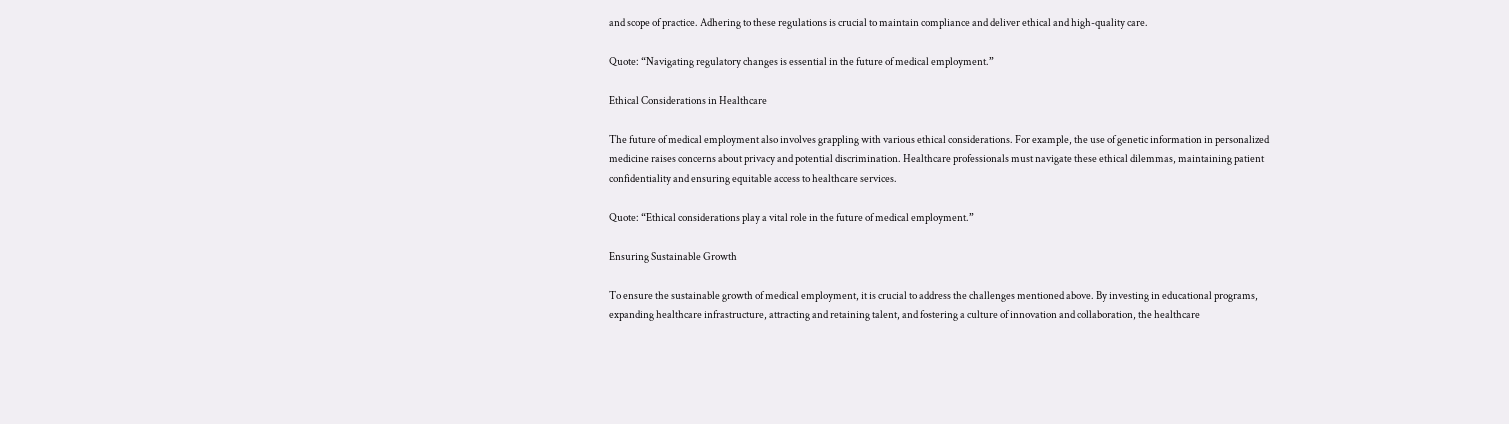and scope of practice. Adhering to these regulations is crucial to maintain compliance and deliver ethical and high-quality care.

Quote: “Navigating regulatory changes is essential in the future of medical employment.”

Ethical Considerations in Healthcare

The future of medical employment also involves grappling with various ethical considerations. For example, the use of genetic information in personalized medicine raises concerns about privacy and potential discrimination. Healthcare professionals must navigate these ethical dilemmas, maintaining patient confidentiality and ensuring equitable access to healthcare services.

Quote: “Ethical considerations play a vital role in the future of medical employment.”

Ensuring Sustainable Growth

To ensure the sustainable growth of medical employment, it is crucial to address the challenges mentioned above. By investing in educational programs, expanding healthcare infrastructure, attracting and retaining talent, and fostering a culture of innovation and collaboration, the healthcare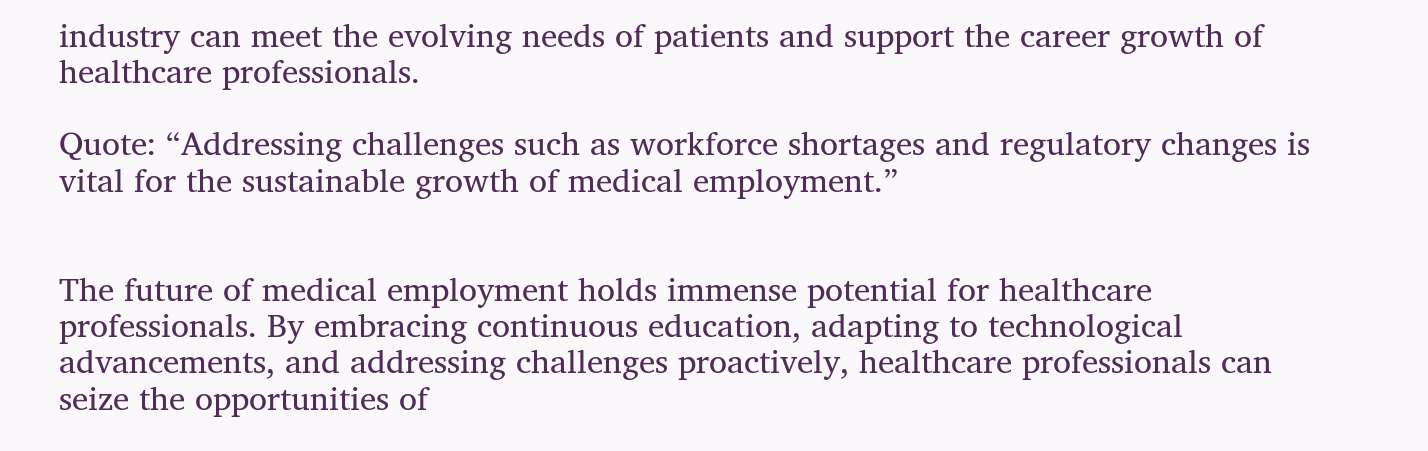industry can meet the evolving needs of patients and support the career growth of healthcare professionals.

Quote: “Addressing challenges such as workforce shortages and regulatory changes is vital for the sustainable growth of medical employment.”


The future of medical employment holds immense potential for healthcare professionals. By embracing continuous education, adapting to technological advancements, and addressing challenges proactively, healthcare professionals can seize the opportunities of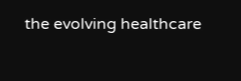the evolving healthcare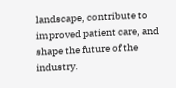landscape, contribute to improved patient care, and shape the future of the industry.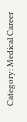Category: Medical Career